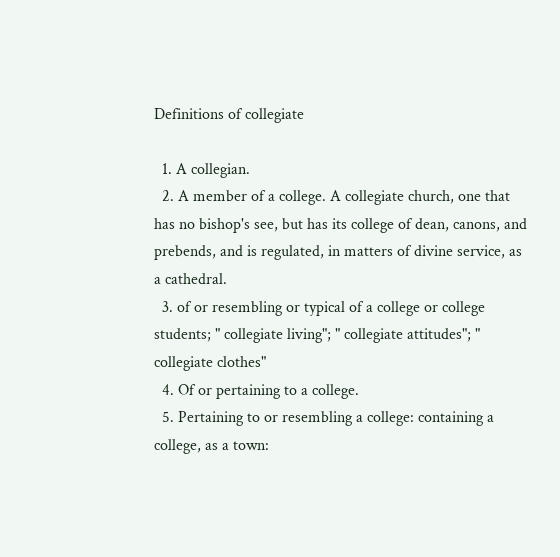Definitions of collegiate

  1. A collegian.
  2. A member of a college. A collegiate church, one that has no bishop's see, but has its college of dean, canons, and prebends, and is regulated, in matters of divine service, as a cathedral.
  3. of or resembling or typical of a college or college students; " collegiate living"; " collegiate attitudes"; " collegiate clothes"
  4. Of or pertaining to a college.
  5. Pertaining to or resembling a college: containing a college, as a town: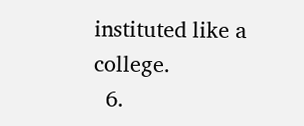instituted like a college.
  6.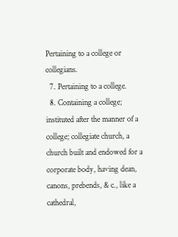Pertaining to a college or collegians.
  7. Pertaining to a college.
  8. Containing a college; instituted after the manner of a college; collegiate church, a church built and endowed for a corporate body, having dean, canons, prebends, & c., like a cathedral,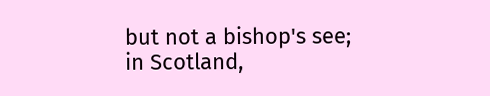but not a bishop's see; in Scotland,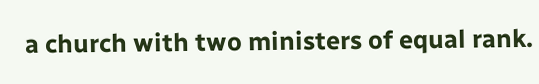a church with two ministers of equal rank.